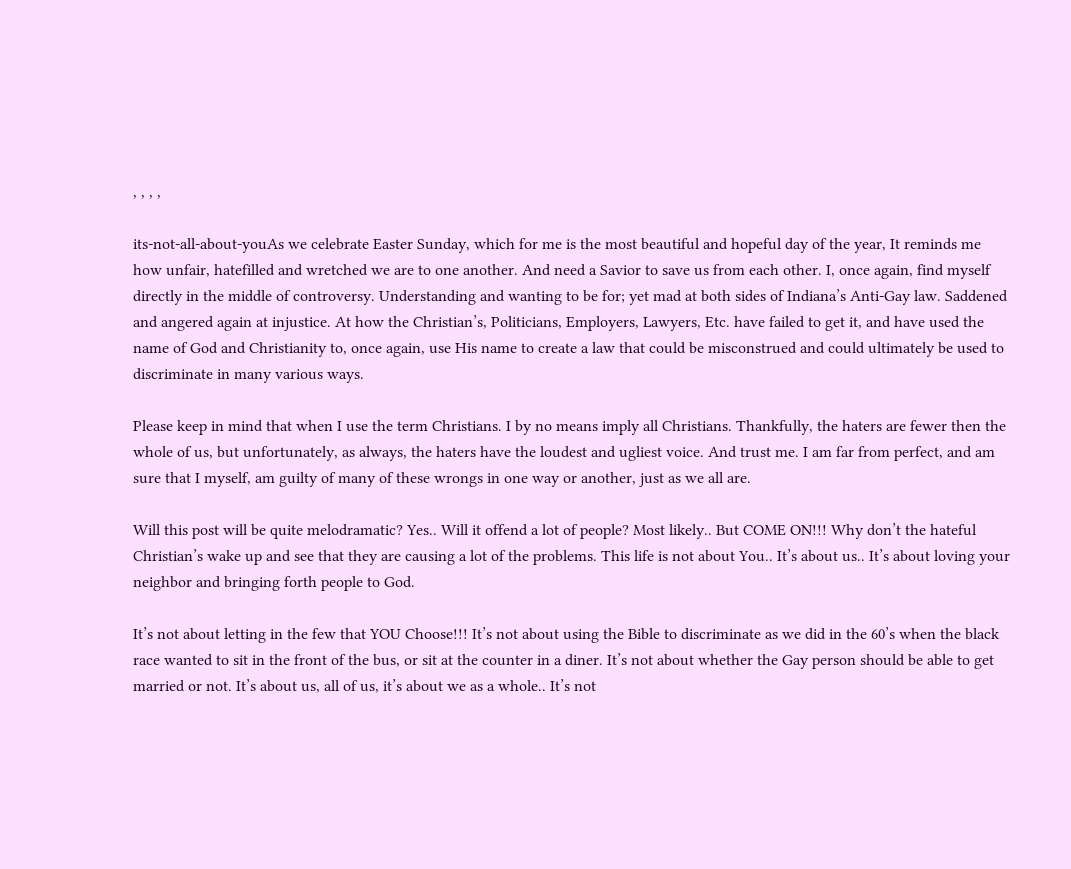, , , ,

its-not-all-about-youAs we celebrate Easter Sunday, which for me is the most beautiful and hopeful day of the year, It reminds me how unfair, hatefilled and wretched we are to one another. And need a Savior to save us from each other. I, once again, find myself directly in the middle of controversy. Understanding and wanting to be for; yet mad at both sides of Indiana’s Anti-Gay law. Saddened and angered again at injustice. At how the Christian’s, Politicians, Employers, Lawyers, Etc. have failed to get it, and have used the name of God and Christianity to, once again, use His name to create a law that could be misconstrued and could ultimately be used to discriminate in many various ways.

Please keep in mind that when I use the term Christians. I by no means imply all Christians. Thankfully, the haters are fewer then the whole of us, but unfortunately, as always, the haters have the loudest and ugliest voice. And trust me. I am far from perfect, and am sure that I myself, am guilty of many of these wrongs in one way or another, just as we all are.

Will this post will be quite melodramatic? Yes.. Will it offend a lot of people? Most likely.. But COME ON!!! Why don’t the hateful Christian’s wake up and see that they are causing a lot of the problems. This life is not about You.. It’s about us.. It’s about loving your neighbor and bringing forth people to God.

It’s not about letting in the few that YOU Choose!!! It’s not about using the Bible to discriminate as we did in the 60’s when the black race wanted to sit in the front of the bus, or sit at the counter in a diner. It’s not about whether the Gay person should be able to get married or not. It’s about us, all of us, it’s about we as a whole.. It’s not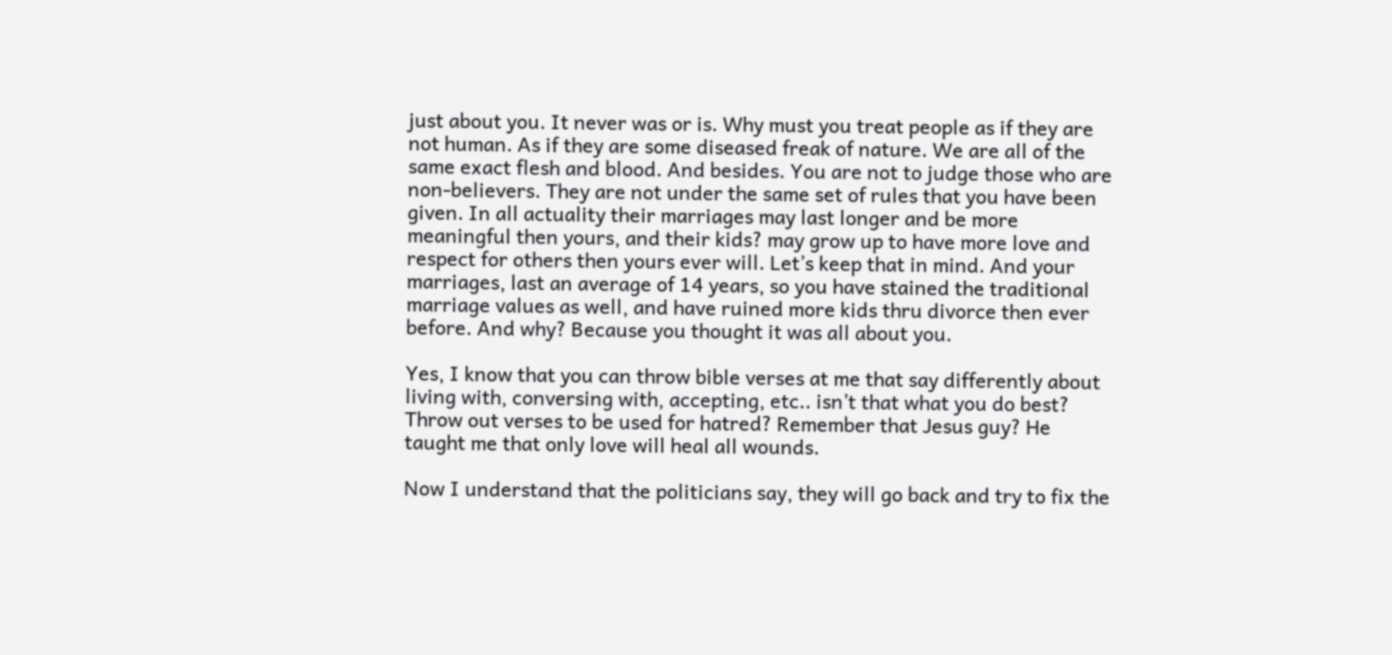just about you. It never was or is. Why must you treat people as if they are not human. As if they are some diseased freak of nature. We are all of the same exact flesh and blood. And besides. You are not to judge those who are non-believers. They are not under the same set of rules that you have been given. In all actuality their marriages may last longer and be more meaningful then yours, and their kids? may grow up to have more love and respect for others then yours ever will. Let’s keep that in mind. And your marriages, last an average of 14 years, so you have stained the traditional marriage values as well, and have ruined more kids thru divorce then ever before. And why? Because you thought it was all about you.

Yes, I know that you can throw bible verses at me that say differently about living with, conversing with, accepting, etc.. isn’t that what you do best? Throw out verses to be used for hatred? Remember that Jesus guy? He taught me that only love will heal all wounds.

Now I understand that the politicians say, they will go back and try to fix the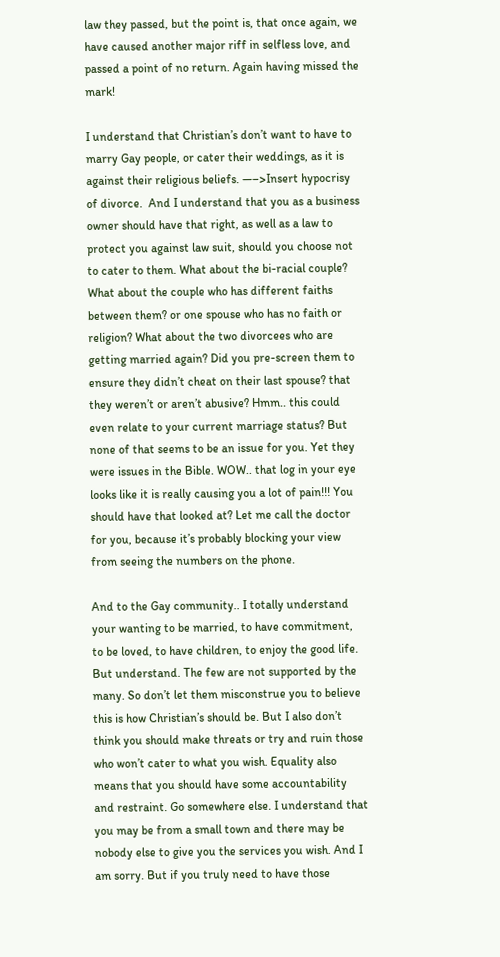law they passed, but the point is, that once again, we have caused another major riff in selfless love, and passed a point of no return. Again having missed the mark!

I understand that Christian’s don’t want to have to marry Gay people, or cater their weddings, as it is against their religious beliefs. —–>Insert hypocrisy of divorce.  And I understand that you as a business owner should have that right, as well as a law to protect you against law suit, should you choose not to cater to them. What about the bi-racial couple? What about the couple who has different faiths between them? or one spouse who has no faith or religion? What about the two divorcees who are getting married again? Did you pre-screen them to ensure they didn’t cheat on their last spouse? that they weren’t or aren’t abusive? Hmm.. this could even relate to your current marriage status? But none of that seems to be an issue for you. Yet they were issues in the Bible. WOW.. that log in your eye looks like it is really causing you a lot of pain!!! You should have that looked at? Let me call the doctor for you, because it’s probably blocking your view from seeing the numbers on the phone.

And to the Gay community.. I totally understand your wanting to be married, to have commitment, to be loved, to have children, to enjoy the good life. But understand. The few are not supported by the many. So don’t let them misconstrue you to believe this is how Christian’s should be. But I also don’t think you should make threats or try and ruin those who won’t cater to what you wish. Equality also means that you should have some accountability and restraint. Go somewhere else. I understand that you may be from a small town and there may be nobody else to give you the services you wish. And I am sorry. But if you truly need to have those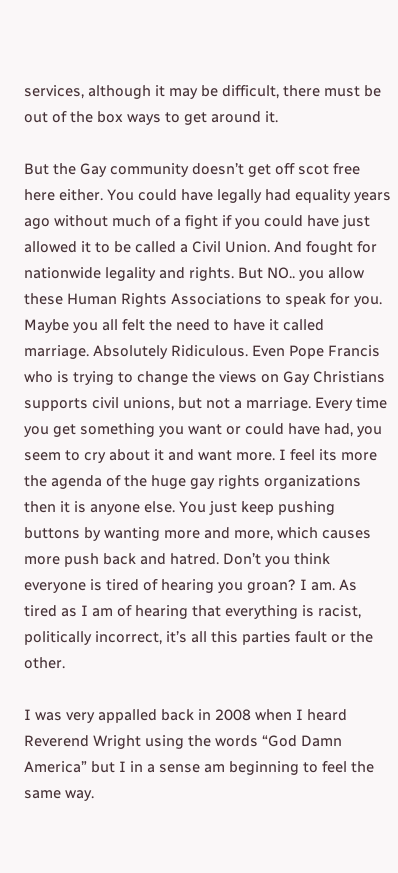services, although it may be difficult, there must be out of the box ways to get around it.

But the Gay community doesn’t get off scot free here either. You could have legally had equality years ago without much of a fight if you could have just allowed it to be called a Civil Union. And fought for nationwide legality and rights. But NO.. you allow these Human Rights Associations to speak for you. Maybe you all felt the need to have it called marriage. Absolutely Ridiculous. Even Pope Francis who is trying to change the views on Gay Christians supports civil unions, but not a marriage. Every time you get something you want or could have had, you seem to cry about it and want more. I feel its more the agenda of the huge gay rights organizations then it is anyone else. You just keep pushing buttons by wanting more and more, which causes more push back and hatred. Don’t you think everyone is tired of hearing you groan? I am. As tired as I am of hearing that everything is racist, politically incorrect, it’s all this parties fault or the other.

I was very appalled back in 2008 when I heard Reverend Wright using the words “God Damn America” but I in a sense am beginning to feel the same way.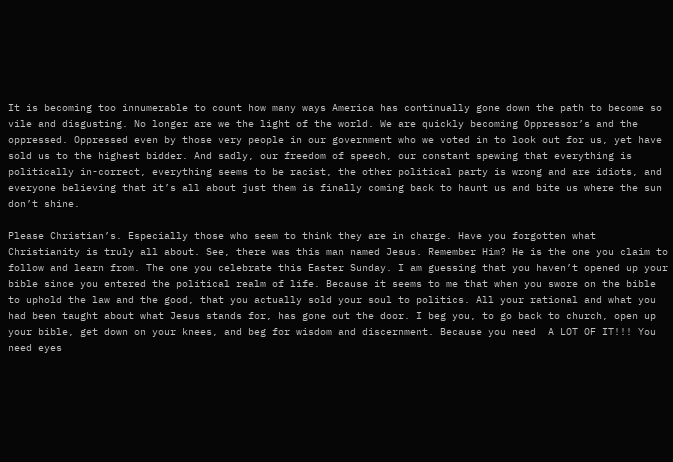It is becoming too innumerable to count how many ways America has continually gone down the path to become so vile and disgusting. No longer are we the light of the world. We are quickly becoming Oppressor’s and the oppressed. Oppressed even by those very people in our government who we voted in to look out for us, yet have sold us to the highest bidder. And sadly, our freedom of speech, our constant spewing that everything is politically in-correct, everything seems to be racist, the other political party is wrong and are idiots, and everyone believing that it’s all about just them is finally coming back to haunt us and bite us where the sun don’t shine.

Please Christian’s. Especially those who seem to think they are in charge. Have you forgotten what Christianity is truly all about. See, there was this man named Jesus. Remember Him? He is the one you claim to follow and learn from. The one you celebrate this Easter Sunday. I am guessing that you haven’t opened up your bible since you entered the political realm of life. Because it seems to me that when you swore on the bible to uphold the law and the good, that you actually sold your soul to politics. All your rational and what you had been taught about what Jesus stands for, has gone out the door. I beg you, to go back to church, open up your bible, get down on your knees, and beg for wisdom and discernment. Because you need  A LOT OF IT!!! You need eyes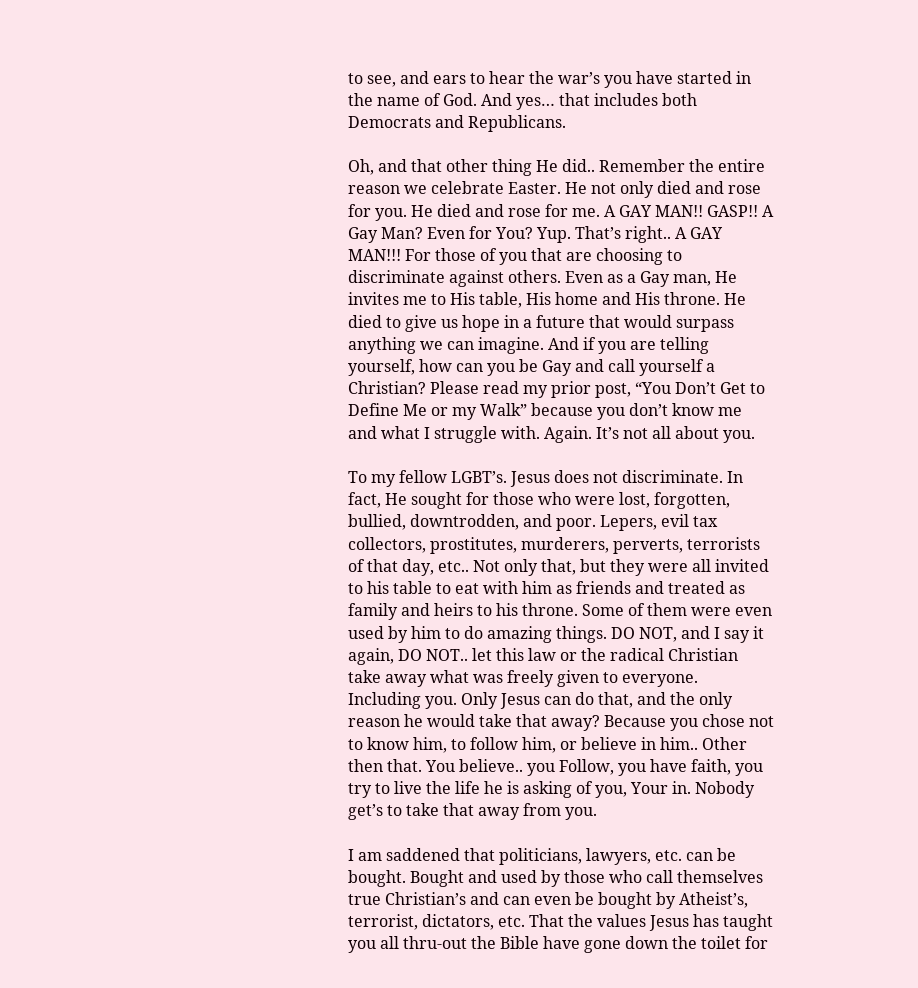to see, and ears to hear the war’s you have started in the name of God. And yes… that includes both Democrats and Republicans.

Oh, and that other thing He did.. Remember the entire reason we celebrate Easter. He not only died and rose for you. He died and rose for me. A GAY MAN!! GASP!! A Gay Man? Even for You? Yup. That’s right.. A GAY MAN!!! For those of you that are choosing to discriminate against others. Even as a Gay man, He invites me to His table, His home and His throne. He died to give us hope in a future that would surpass anything we can imagine. And if you are telling yourself, how can you be Gay and call yourself a Christian? Please read my prior post, “You Don’t Get to Define Me or my Walk” because you don’t know me and what I struggle with. Again. It’s not all about you.

To my fellow LGBT’s. Jesus does not discriminate. In fact, He sought for those who were lost, forgotten, bullied, downtrodden, and poor. Lepers, evil tax collectors, prostitutes, murderers, perverts, terrorists of that day, etc.. Not only that, but they were all invited to his table to eat with him as friends and treated as family and heirs to his throne. Some of them were even used by him to do amazing things. DO NOT, and I say it again, DO NOT.. let this law or the radical Christian take away what was freely given to everyone. Including you. Only Jesus can do that, and the only reason he would take that away? Because you chose not to know him, to follow him, or believe in him.. Other then that. You believe.. you Follow, you have faith, you try to live the life he is asking of you, Your in. Nobody get’s to take that away from you.

I am saddened that politicians, lawyers, etc. can be bought. Bought and used by those who call themselves true Christian’s and can even be bought by Atheist’s, terrorist, dictators, etc. That the values Jesus has taught you all thru-out the Bible have gone down the toilet for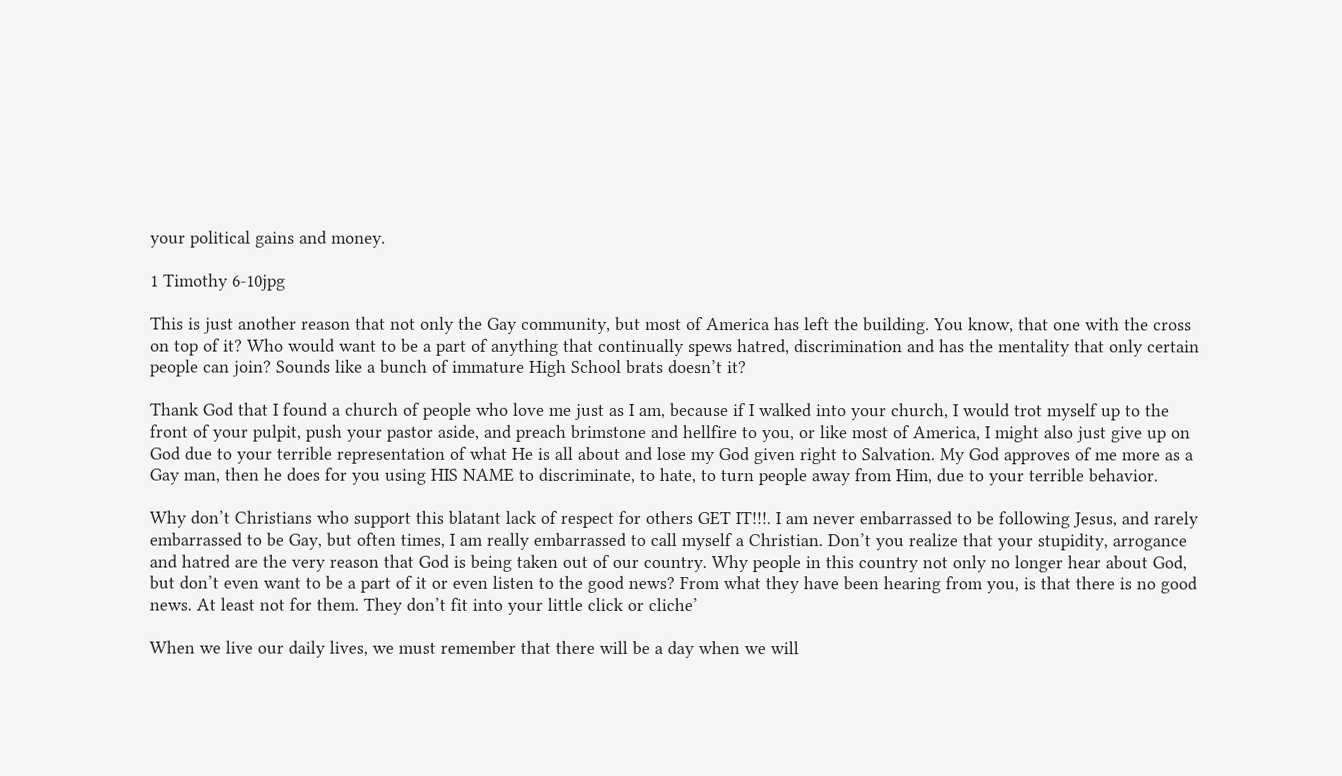your political gains and money.

1 Timothy 6-10jpg

This is just another reason that not only the Gay community, but most of America has left the building. You know, that one with the cross on top of it? Who would want to be a part of anything that continually spews hatred, discrimination and has the mentality that only certain people can join? Sounds like a bunch of immature High School brats doesn’t it?

Thank God that I found a church of people who love me just as I am, because if I walked into your church, I would trot myself up to the front of your pulpit, push your pastor aside, and preach brimstone and hellfire to you, or like most of America, I might also just give up on God due to your terrible representation of what He is all about and lose my God given right to Salvation. My God approves of me more as a Gay man, then he does for you using HIS NAME to discriminate, to hate, to turn people away from Him, due to your terrible behavior.

Why don’t Christians who support this blatant lack of respect for others GET IT!!!. I am never embarrassed to be following Jesus, and rarely embarrassed to be Gay, but often times, I am really embarrassed to call myself a Christian. Don’t you realize that your stupidity, arrogance and hatred are the very reason that God is being taken out of our country. Why people in this country not only no longer hear about God, but don’t even want to be a part of it or even listen to the good news? From what they have been hearing from you, is that there is no good news. At least not for them. They don’t fit into your little click or cliche’

When we live our daily lives, we must remember that there will be a day when we will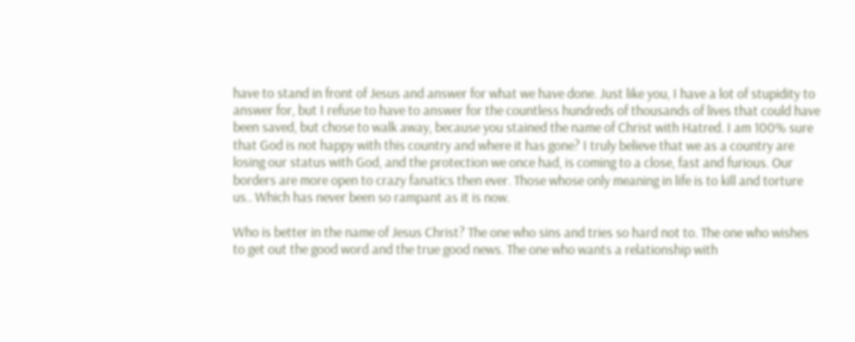have to stand in front of Jesus and answer for what we have done. Just like you, I have a lot of stupidity to answer for, but I refuse to have to answer for the countless hundreds of thousands of lives that could have been saved, but chose to walk away, because you stained the name of Christ with Hatred. I am 100% sure that God is not happy with this country and where it has gone? I truly believe that we as a country are losing our status with God, and the protection we once had, is coming to a close, fast and furious. Our borders are more open to crazy fanatics then ever. Those whose only meaning in life is to kill and torture us.. Which has never been so rampant as it is now.

Who is better in the name of Jesus Christ? The one who sins and tries so hard not to. The one who wishes to get out the good word and the true good news. The one who wants a relationship with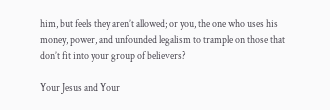him, but feels they aren’t allowed; or you, the one who uses his money, power, and unfounded legalism to trample on those that don’t fit into your group of believers?

Your Jesus and Your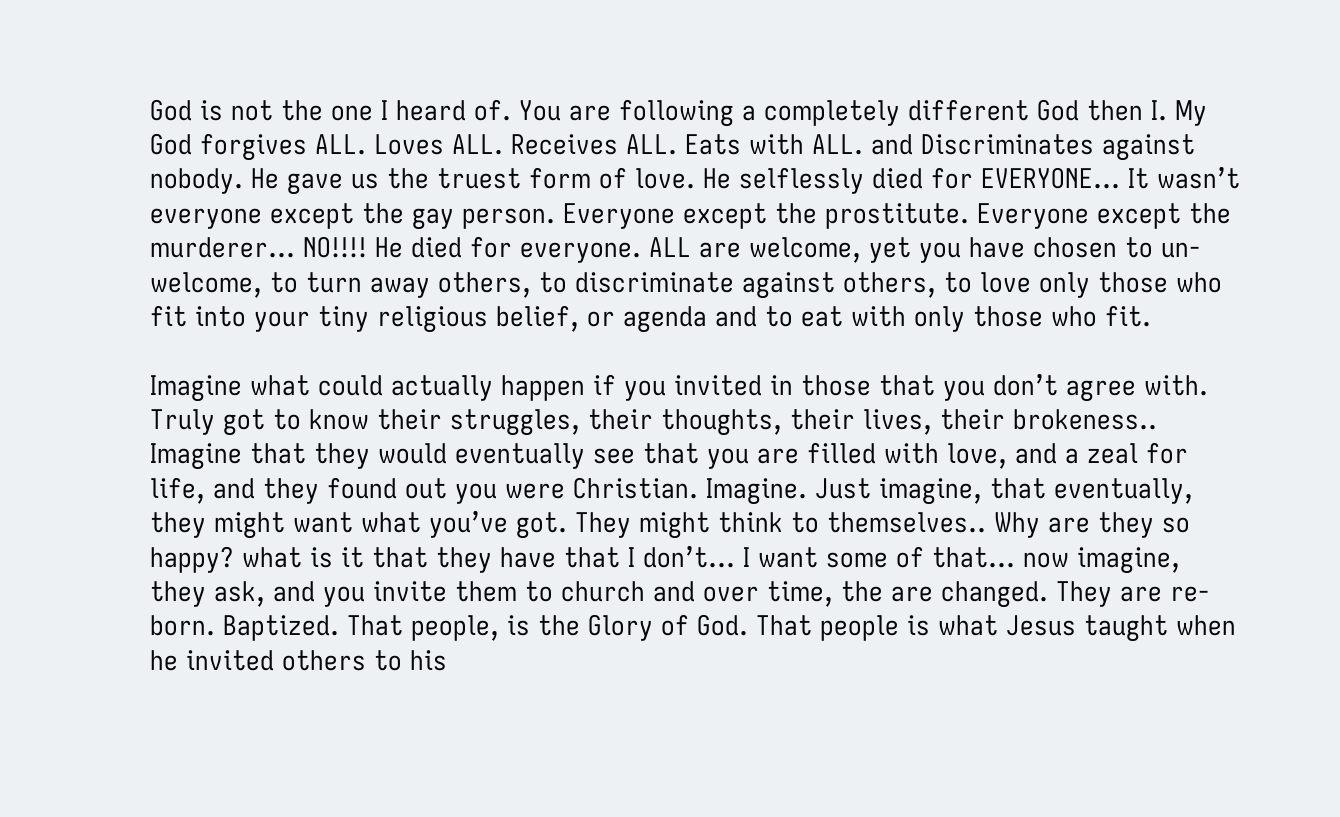God is not the one I heard of. You are following a completely different God then I. My God forgives ALL. Loves ALL. Receives ALL. Eats with ALL. and Discriminates against nobody. He gave us the truest form of love. He selflessly died for EVERYONE… It wasn’t everyone except the gay person. Everyone except the prostitute. Everyone except the murderer… NO!!!! He died for everyone. ALL are welcome, yet you have chosen to un-welcome, to turn away others, to discriminate against others, to love only those who fit into your tiny religious belief, or agenda and to eat with only those who fit.

Imagine what could actually happen if you invited in those that you don’t agree with. Truly got to know their struggles, their thoughts, their lives, their brokeness.. Imagine that they would eventually see that you are filled with love, and a zeal for life, and they found out you were Christian. Imagine. Just imagine, that eventually, they might want what you’ve got. They might think to themselves.. Why are they so happy? what is it that they have that I don’t… I want some of that… now imagine, they ask, and you invite them to church and over time, the are changed. They are re-born. Baptized. That people, is the Glory of God. That people is what Jesus taught when he invited others to his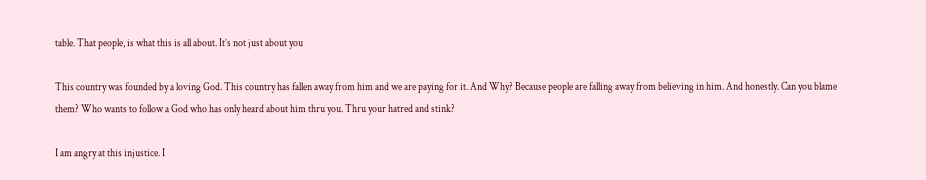table. That people, is what this is all about. It’s not just about you

This country was founded by a loving God. This country has fallen away from him and we are paying for it. And Why? Because people are falling away from believing in him. And honestly. Can you blame them? Who wants to follow a God who has only heard about him thru you. Thru your hatred and stink?

I am angry at this injustice. I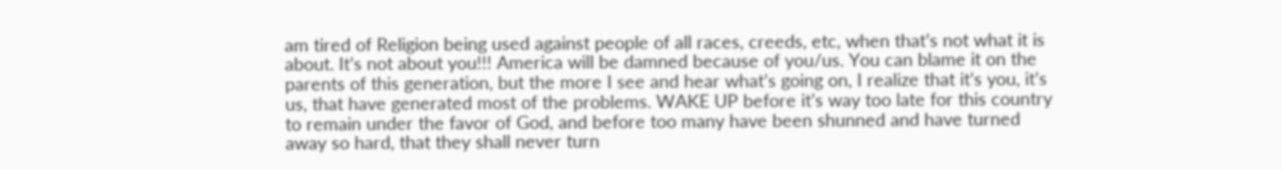am tired of Religion being used against people of all races, creeds, etc, when that’s not what it is about. It’s not about you!!! America will be damned because of you/us. You can blame it on the parents of this generation, but the more I see and hear what’s going on, I realize that it’s you, it’s us, that have generated most of the problems. WAKE UP before it’s way too late for this country to remain under the favor of God, and before too many have been shunned and have turned away so hard, that they shall never turn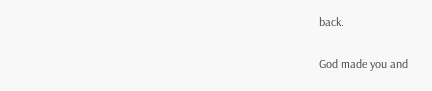back.

God made you and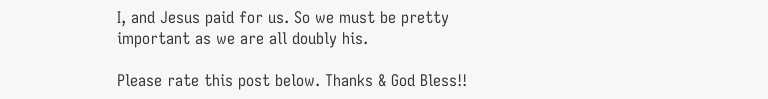I, and Jesus paid for us. So we must be pretty important as we are all doubly his.

Please rate this post below. Thanks & God Bless!!